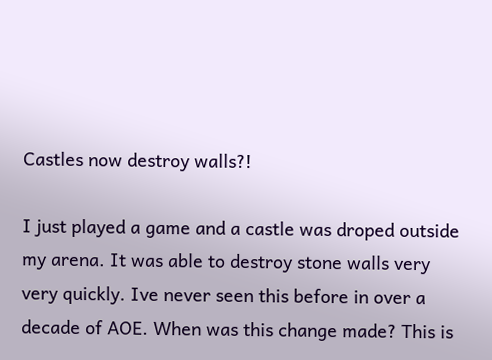Castles now destroy walls?!

I just played a game and a castle was droped outside my arena. It was able to destroy stone walls very very quickly. Ive never seen this before in over a decade of AOE. When was this change made? This is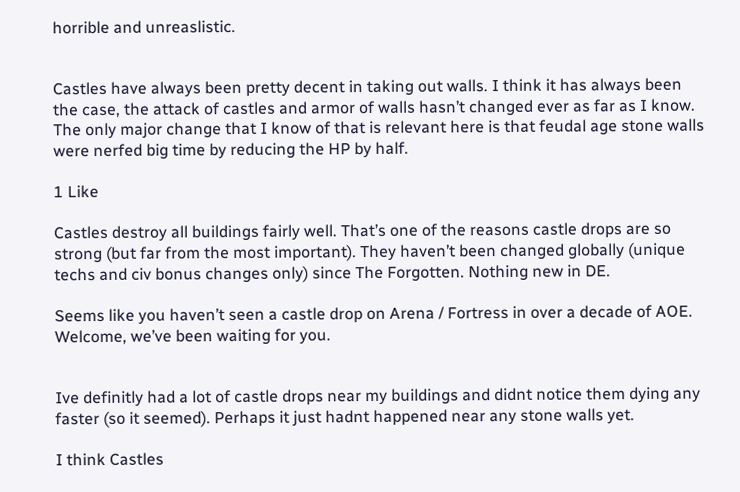horrible and unreaslistic.


Castles have always been pretty decent in taking out walls. I think it has always been the case, the attack of castles and armor of walls hasn’t changed ever as far as I know. The only major change that I know of that is relevant here is that feudal age stone walls were nerfed big time by reducing the HP by half.

1 Like

Castles destroy all buildings fairly well. That’s one of the reasons castle drops are so strong (but far from the most important). They haven’t been changed globally (unique techs and civ bonus changes only) since The Forgotten. Nothing new in DE.

Seems like you haven’t seen a castle drop on Arena / Fortress in over a decade of AOE. Welcome, we’ve been waiting for you.


Ive definitly had a lot of castle drops near my buildings and didnt notice them dying any faster (so it seemed). Perhaps it just hadnt happened near any stone walls yet.

I think Castles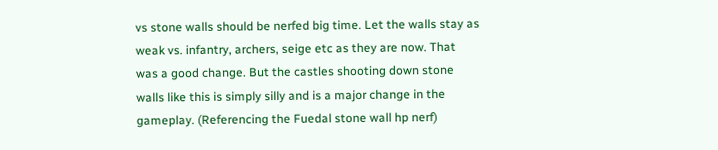vs stone walls should be nerfed big time. Let the walls stay as weak vs. infantry, archers, seige etc as they are now. That was a good change. But the castles shooting down stone walls like this is simply silly and is a major change in the gameplay. (Referencing the Fuedal stone wall hp nerf)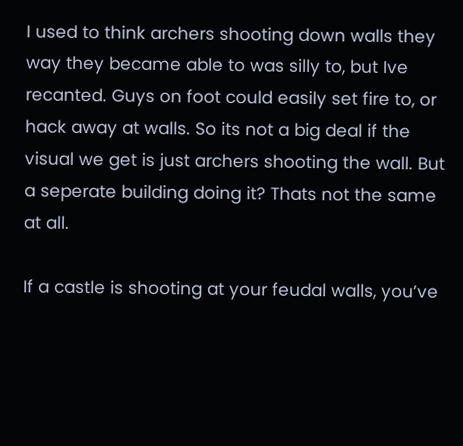I used to think archers shooting down walls they way they became able to was silly to, but Ive recanted. Guys on foot could easily set fire to, or hack away at walls. So its not a big deal if the visual we get is just archers shooting the wall. But a seperate building doing it? Thats not the same at all.

If a castle is shooting at your feudal walls, you’ve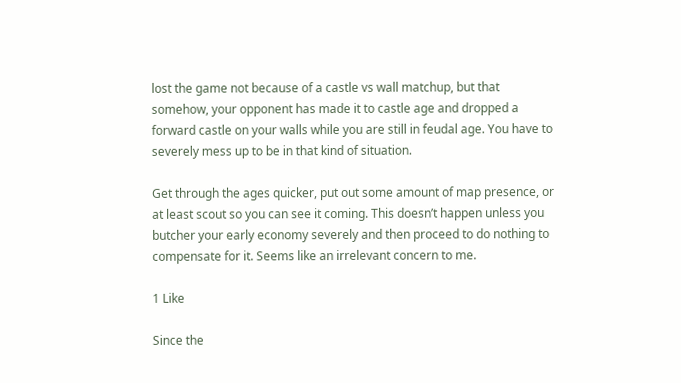lost the game not because of a castle vs wall matchup, but that somehow, your opponent has made it to castle age and dropped a forward castle on your walls while you are still in feudal age. You have to severely mess up to be in that kind of situation.

Get through the ages quicker, put out some amount of map presence, or at least scout so you can see it coming. This doesn’t happen unless you butcher your early economy severely and then proceed to do nothing to compensate for it. Seems like an irrelevant concern to me.

1 Like

Since the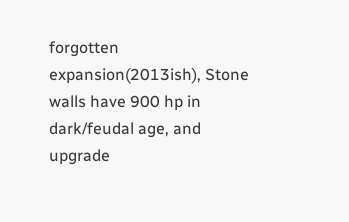forgotten expansion(2013ish), Stone walls have 900 hp in dark/feudal age, and upgrade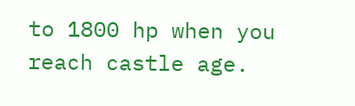to 1800 hp when you reach castle age.